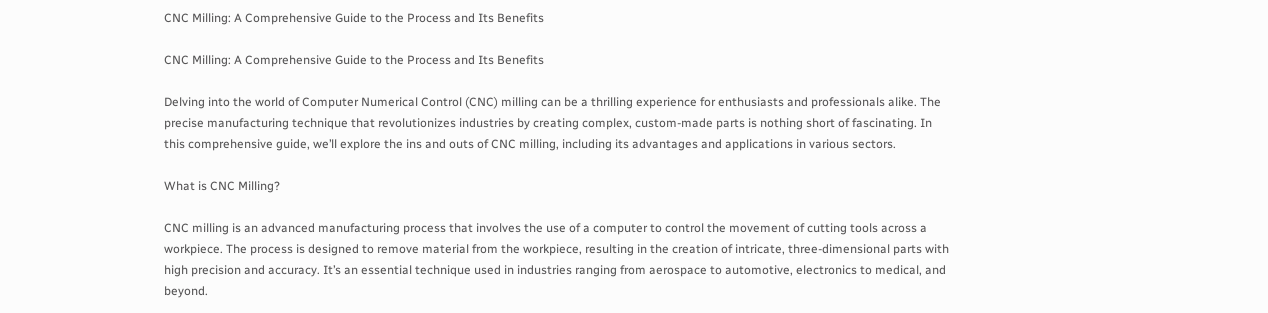CNC Milling: A Comprehensive Guide to the Process and Its Benefits

CNC Milling: A Comprehensive Guide to the Process and Its Benefits

Delving into the world of Computer Numerical Control (CNC) milling can be a thrilling experience for enthusiasts and professionals alike. The precise manufacturing technique that revolutionizes industries by creating complex, custom-made parts is nothing short of fascinating. In this comprehensive guide, we’ll explore the ins and outs of CNC milling, including its advantages and applications in various sectors.

What is CNC Milling?

CNC milling is an advanced manufacturing process that involves the use of a computer to control the movement of cutting tools across a workpiece. The process is designed to remove material from the workpiece, resulting in the creation of intricate, three-dimensional parts with high precision and accuracy. It’s an essential technique used in industries ranging from aerospace to automotive, electronics to medical, and beyond.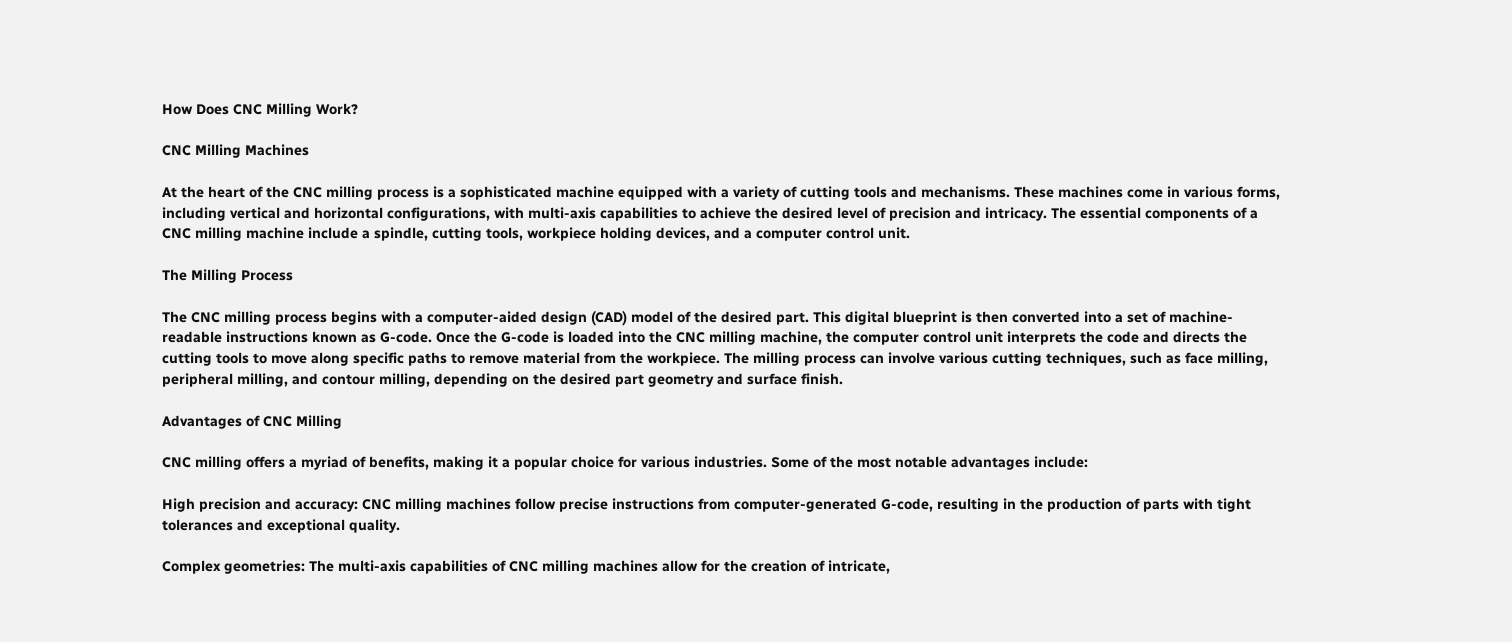How Does CNC Milling Work?

CNC Milling Machines

At the heart of the CNC milling process is a sophisticated machine equipped with a variety of cutting tools and mechanisms. These machines come in various forms, including vertical and horizontal configurations, with multi-axis capabilities to achieve the desired level of precision and intricacy. The essential components of a CNC milling machine include a spindle, cutting tools, workpiece holding devices, and a computer control unit.

The Milling Process

The CNC milling process begins with a computer-aided design (CAD) model of the desired part. This digital blueprint is then converted into a set of machine-readable instructions known as G-code. Once the G-code is loaded into the CNC milling machine, the computer control unit interprets the code and directs the cutting tools to move along specific paths to remove material from the workpiece. The milling process can involve various cutting techniques, such as face milling, peripheral milling, and contour milling, depending on the desired part geometry and surface finish.

Advantages of CNC Milling

CNC milling offers a myriad of benefits, making it a popular choice for various industries. Some of the most notable advantages include:

High precision and accuracy: CNC milling machines follow precise instructions from computer-generated G-code, resulting in the production of parts with tight tolerances and exceptional quality.

Complex geometries: The multi-axis capabilities of CNC milling machines allow for the creation of intricate,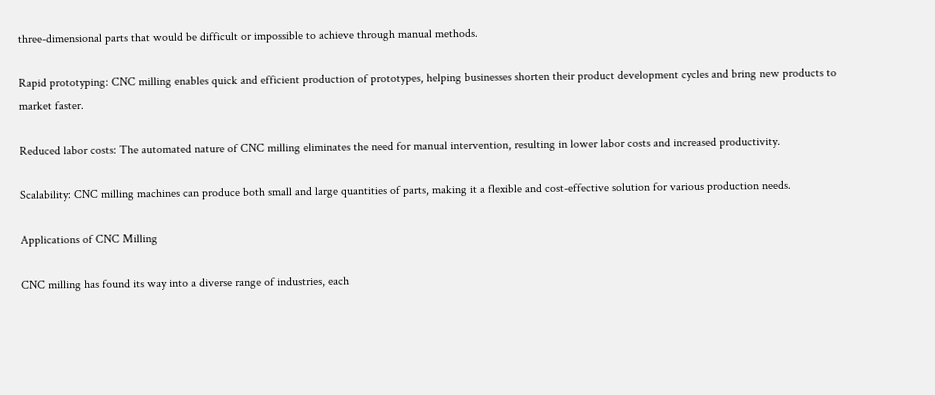three-dimensional parts that would be difficult or impossible to achieve through manual methods.

Rapid prototyping: CNC milling enables quick and efficient production of prototypes, helping businesses shorten their product development cycles and bring new products to market faster.

Reduced labor costs: The automated nature of CNC milling eliminates the need for manual intervention, resulting in lower labor costs and increased productivity.

Scalability: CNC milling machines can produce both small and large quantities of parts, making it a flexible and cost-effective solution for various production needs.

Applications of CNC Milling

CNC milling has found its way into a diverse range of industries, each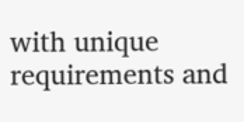with unique requirements and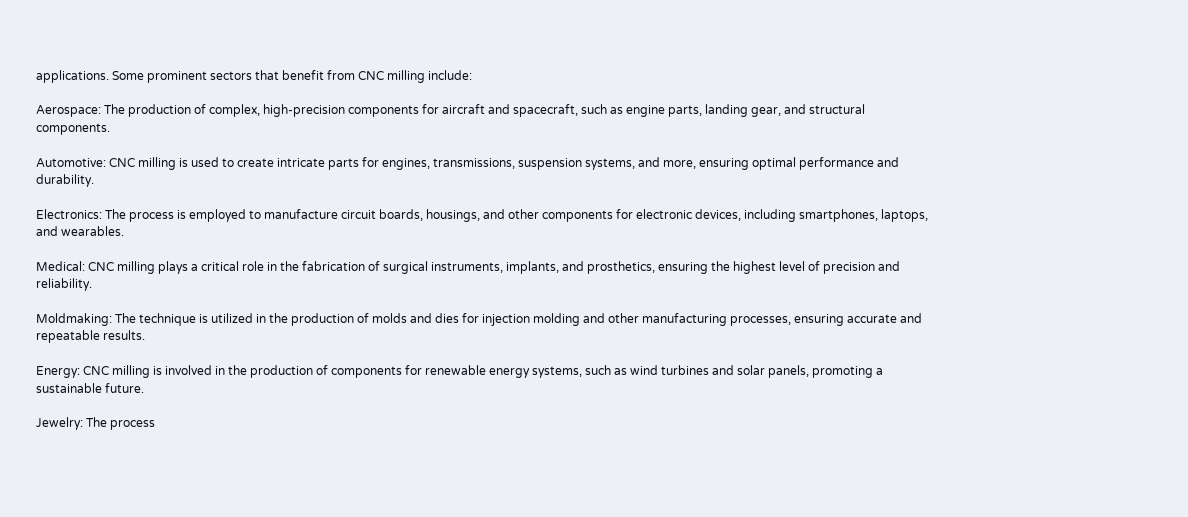applications. Some prominent sectors that benefit from CNC milling include:

Aerospace: The production of complex, high-precision components for aircraft and spacecraft, such as engine parts, landing gear, and structural components.

Automotive: CNC milling is used to create intricate parts for engines, transmissions, suspension systems, and more, ensuring optimal performance and durability.

Electronics: The process is employed to manufacture circuit boards, housings, and other components for electronic devices, including smartphones, laptops, and wearables.

Medical: CNC milling plays a critical role in the fabrication of surgical instruments, implants, and prosthetics, ensuring the highest level of precision and reliability.

Moldmaking: The technique is utilized in the production of molds and dies for injection molding and other manufacturing processes, ensuring accurate and repeatable results.

Energy: CNC milling is involved in the production of components for renewable energy systems, such as wind turbines and solar panels, promoting a sustainable future.

Jewelry: The process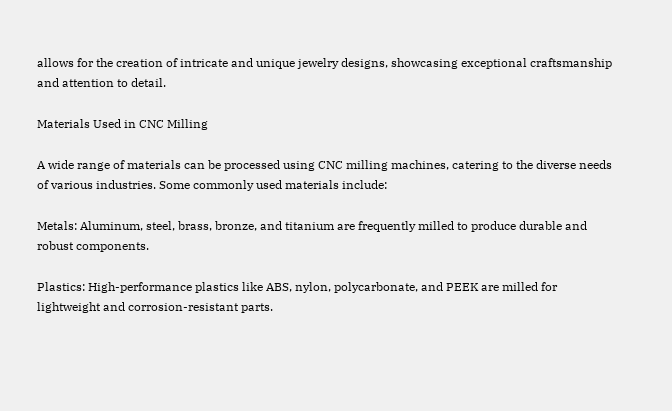allows for the creation of intricate and unique jewelry designs, showcasing exceptional craftsmanship and attention to detail.

Materials Used in CNC Milling

A wide range of materials can be processed using CNC milling machines, catering to the diverse needs of various industries. Some commonly used materials include:

Metals: Aluminum, steel, brass, bronze, and titanium are frequently milled to produce durable and robust components.

Plastics: High-performance plastics like ABS, nylon, polycarbonate, and PEEK are milled for lightweight and corrosion-resistant parts.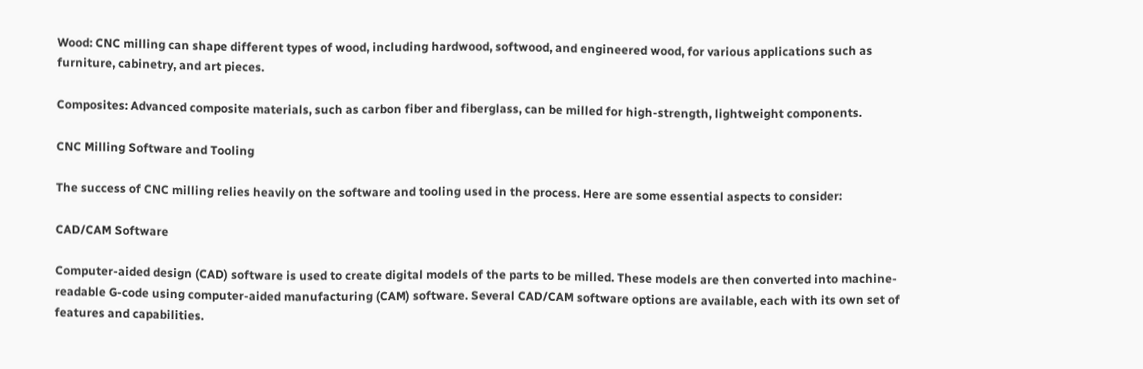Wood: CNC milling can shape different types of wood, including hardwood, softwood, and engineered wood, for various applications such as furniture, cabinetry, and art pieces.

Composites: Advanced composite materials, such as carbon fiber and fiberglass, can be milled for high-strength, lightweight components.

CNC Milling Software and Tooling

The success of CNC milling relies heavily on the software and tooling used in the process. Here are some essential aspects to consider:

CAD/CAM Software

Computer-aided design (CAD) software is used to create digital models of the parts to be milled. These models are then converted into machine-readable G-code using computer-aided manufacturing (CAM) software. Several CAD/CAM software options are available, each with its own set of features and capabilities.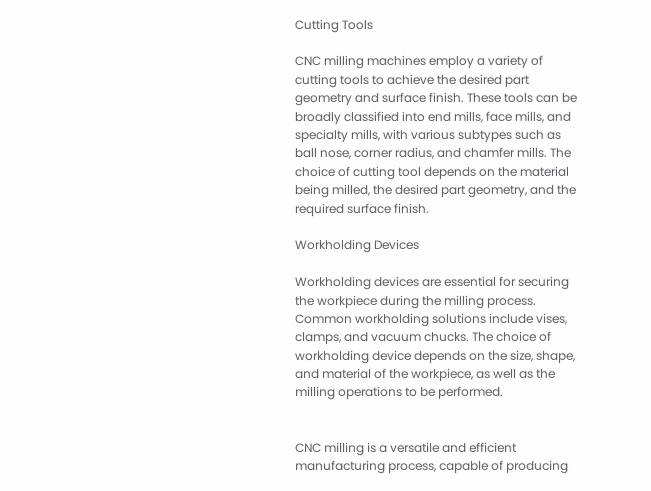Cutting Tools

CNC milling machines employ a variety of cutting tools to achieve the desired part geometry and surface finish. These tools can be broadly classified into end mills, face mills, and specialty mills, with various subtypes such as ball nose, corner radius, and chamfer mills. The choice of cutting tool depends on the material being milled, the desired part geometry, and the required surface finish.

Workholding Devices

Workholding devices are essential for securing the workpiece during the milling process. Common workholding solutions include vises, clamps, and vacuum chucks. The choice of workholding device depends on the size, shape, and material of the workpiece, as well as the milling operations to be performed.


CNC milling is a versatile and efficient manufacturing process, capable of producing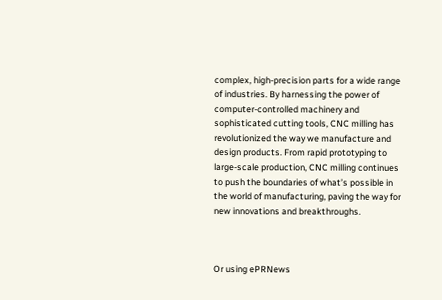complex, high-precision parts for a wide range of industries. By harnessing the power of computer-controlled machinery and sophisticated cutting tools, CNC milling has revolutionized the way we manufacture and design products. From rapid prototyping to large-scale production, CNC milling continues to push the boundaries of what’s possible in the world of manufacturing, paving the way for new innovations and breakthroughs.



Or using ePRNews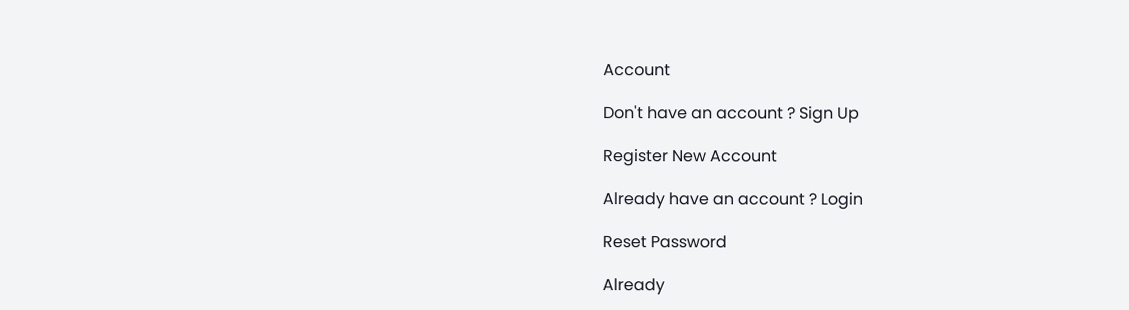Account

Don't have an account ? Sign Up

Register New Account

Already have an account ? Login

Reset Password

Already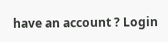have an account ? Login